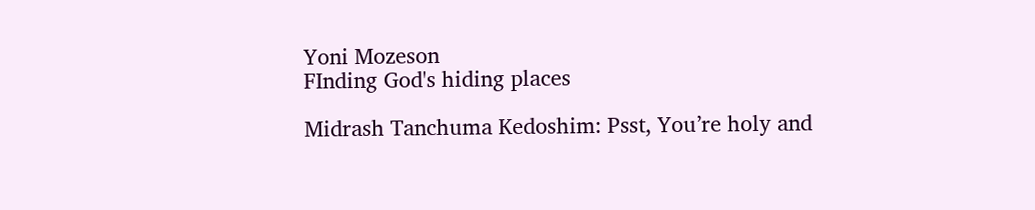Yoni Mozeson
FInding God's hiding places

Midrash Tanchuma Kedoshim: Psst, You’re holy and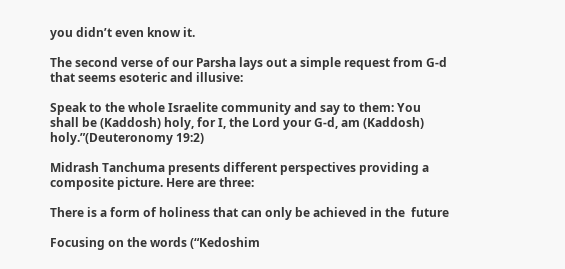you didn’t even know it.

The second verse of our Parsha lays out a simple request from G-d that seems esoteric and illusive:

Speak to the whole Israelite community and say to them: You shall be (Kaddosh) holy, for I, the Lord your G-d, am (Kaddosh) holy.”(Deuteronomy 19:2)

Midrash Tanchuma presents different perspectives providing a composite picture. Here are three:

There is a form of holiness that can only be achieved in the  future

Focusing on the words (“Kedoshim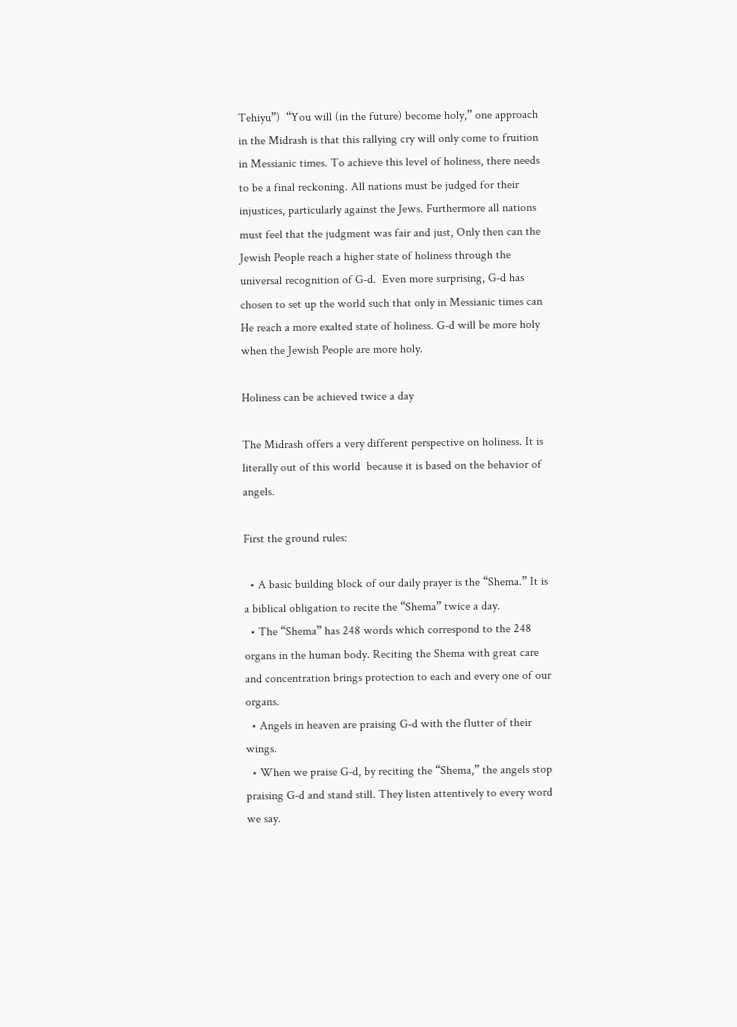Tehiyu”)  “You will (in the future) become holy,” one approach in the Midrash is that this rallying cry will only come to fruition in Messianic times. To achieve this level of holiness, there needs to be a final reckoning. All nations must be judged for their injustices, particularly against the Jews. Furthermore all nations must feel that the judgment was fair and just, Only then can the Jewish People reach a higher state of holiness through the universal recognition of G-d.  Even more surprising, G-d has chosen to set up the world such that only in Messianic times can He reach a more exalted state of holiness. G-d will be more holy when the Jewish People are more holy.

Holiness can be achieved twice a day

The Midrash offers a very different perspective on holiness. It is literally out of this world  because it is based on the behavior of angels.

First the ground rules:

  • A basic building block of our daily prayer is the “Shema.” It is a biblical obligation to recite the “Shema” twice a day.
  • The “Shema” has 248 words which correspond to the 248 organs in the human body. Reciting the Shema with great care and concentration brings protection to each and every one of our organs.
  • Angels in heaven are praising G-d with the flutter of their wings.
  • When we praise G-d, by reciting the “Shema,” the angels stop praising G-d and stand still. They listen attentively to every word we say.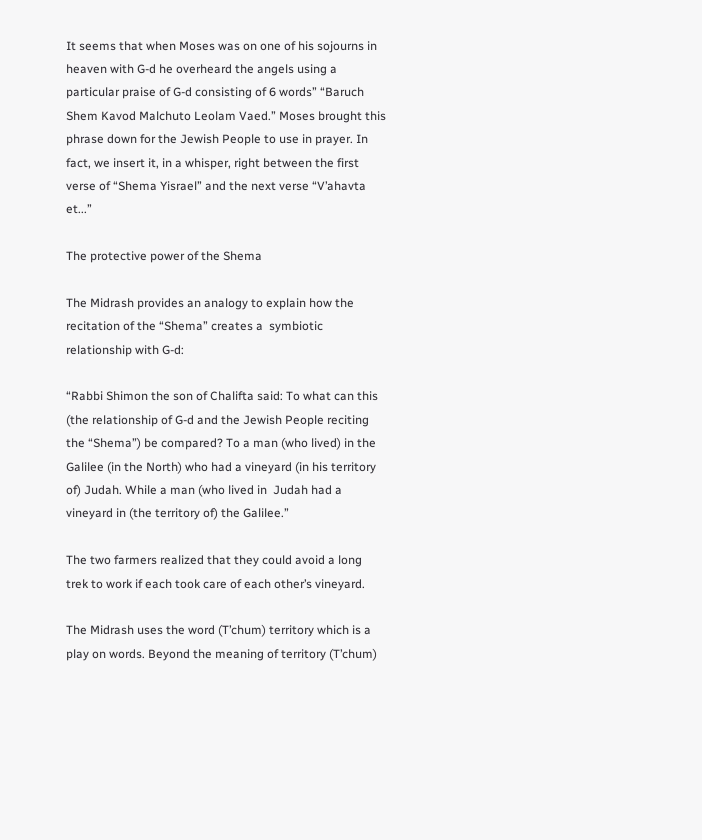It seems that when Moses was on one of his sojourns in heaven with G-d he overheard the angels using a particular praise of G-d consisting of 6 words” “Baruch Shem Kavod Malchuto Leolam Vaed.” Moses brought this phrase down for the Jewish People to use in prayer. In fact, we insert it, in a whisper, right between the first verse of “Shema Yisrael” and the next verse “V’ahavta et...”

The protective power of the Shema

The Midrash provides an analogy to explain how the recitation of the “Shema” creates a  symbiotic relationship with G-d:

“Rabbi Shimon the son of Chalifta said: To what can this (the relationship of G-d and the Jewish People reciting the “Shema”) be compared? To a man (who lived) in the Galilee (in the North) who had a vineyard (in his territory of) Judah. While a man (who lived in  Judah had a vineyard in (the territory of) the Galilee.”

The two farmers realized that they could avoid a long trek to work if each took care of each other’s vineyard.

The Midrash uses the word (T’chum) territory which is a play on words. Beyond the meaning of territory (T’chum)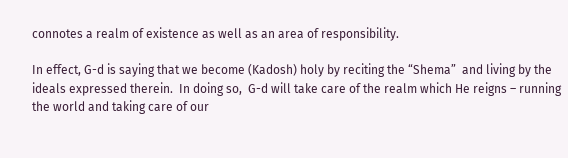connotes a realm of existence as well as an area of responsibility.

In effect, G-d is saying that we become (Kadosh) holy by reciting the “Shema”  and living by the ideals expressed therein.  In doing so,  G-d will take care of the realm which He reigns – running the world and taking care of our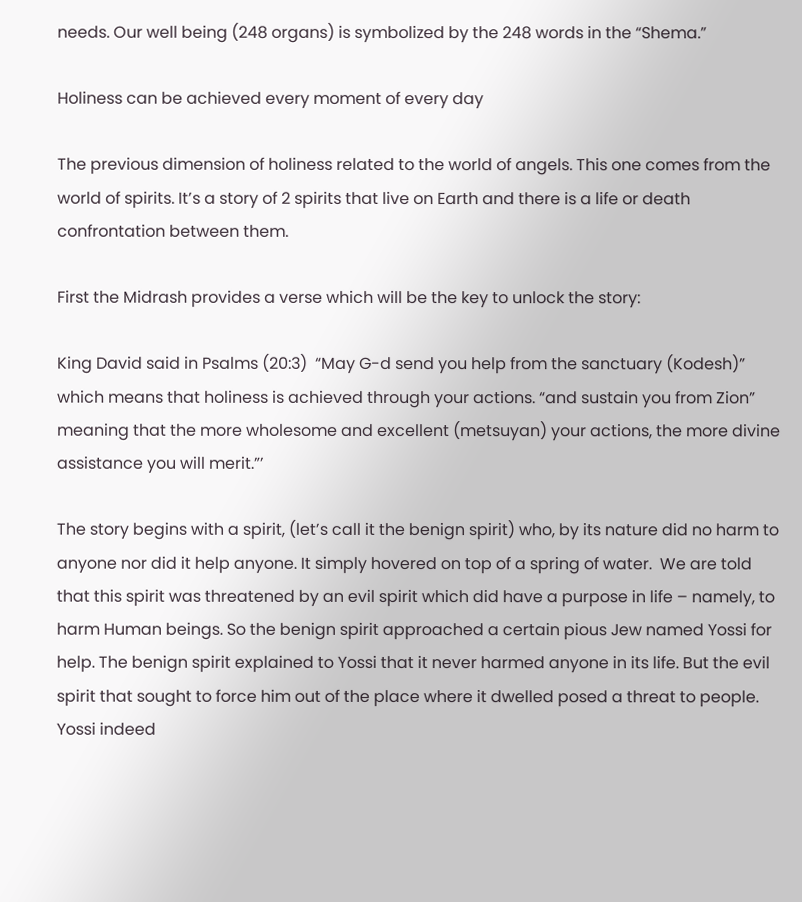needs. Our well being (248 organs) is symbolized by the 248 words in the “Shema.”

Holiness can be achieved every moment of every day

The previous dimension of holiness related to the world of angels. This one comes from the world of spirits. It’s a story of 2 spirits that live on Earth and there is a life or death confrontation between them.

First the Midrash provides a verse which will be the key to unlock the story:

King David said in Psalms (20:3)  “May G-d send you help from the sanctuary (Kodesh)” which means that holiness is achieved through your actions. “and sustain you from Zion” meaning that the more wholesome and excellent (metsuyan) your actions, the more divine assistance you will merit.”’

The story begins with a spirit, (let’s call it the benign spirit) who, by its nature did no harm to anyone nor did it help anyone. It simply hovered on top of a spring of water.  We are told that this spirit was threatened by an evil spirit which did have a purpose in life – namely, to harm Human beings. So the benign spirit approached a certain pious Jew named Yossi for help. The benign spirit explained to Yossi that it never harmed anyone in its life. But the evil spirit that sought to force him out of the place where it dwelled posed a threat to people. Yossi indeed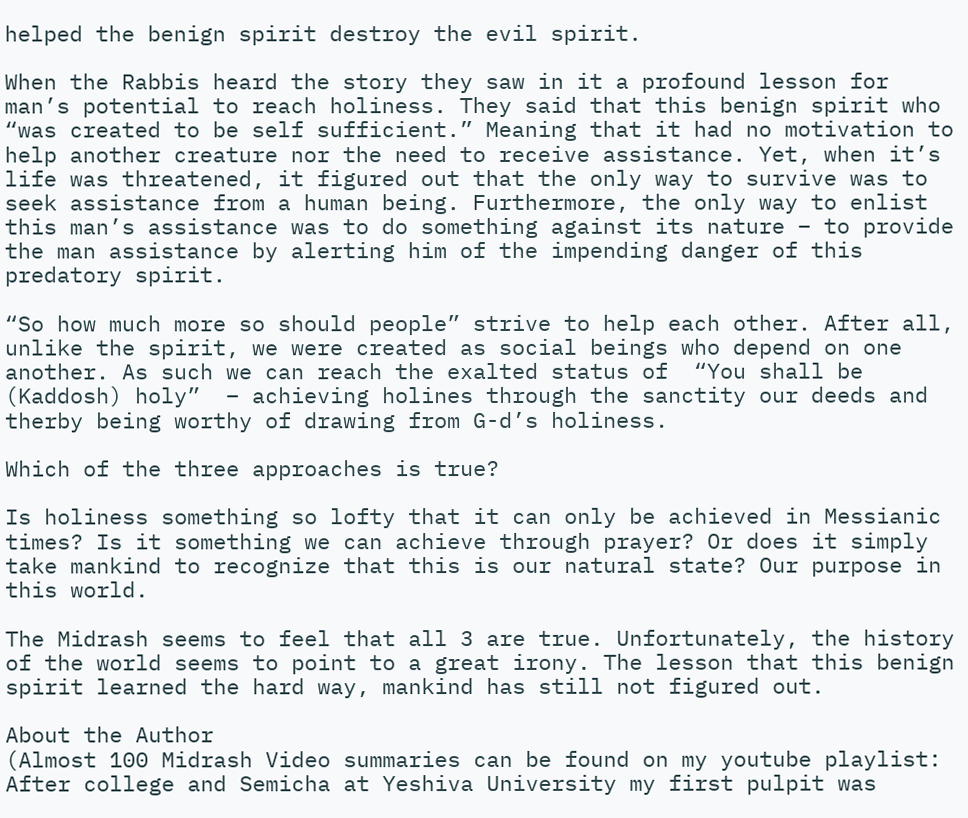helped the benign spirit destroy the evil spirit.

When the Rabbis heard the story they saw in it a profound lesson for man’s potential to reach holiness. They said that this benign spirit who “was created to be self sufficient.” Meaning that it had no motivation to help another creature nor the need to receive assistance. Yet, when it’s life was threatened, it figured out that the only way to survive was to seek assistance from a human being. Furthermore, the only way to enlist this man’s assistance was to do something against its nature – to provide the man assistance by alerting him of the impending danger of this predatory spirit.

“So how much more so should people” strive to help each other. After all, unlike the spirit, we were created as social beings who depend on one another. As such we can reach the exalted status of  “You shall be (Kaddosh) holy”  – achieving holines through the sanctity our deeds and therby being worthy of drawing from G-d’s holiness.

Which of the three approaches is true?

Is holiness something so lofty that it can only be achieved in Messianic times? Is it something we can achieve through prayer? Or does it simply take mankind to recognize that this is our natural state? Our purpose in this world.

The Midrash seems to feel that all 3 are true. Unfortunately, the history of the world seems to point to a great irony. The lesson that this benign spirit learned the hard way, mankind has still not figured out.

About the Author
(Almost 100 Midrash Video summaries can be found on my youtube playlist: After college and Semicha at Yeshiva University my first pulpit was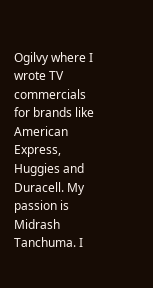Ogilvy where I wrote TV commercials for brands like American Express, Huggies and Duracell. My passion is Midrash Tanchuma. I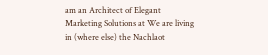am an Architect of Elegant Marketing Solutions at We are living in (where else) the Nachlaot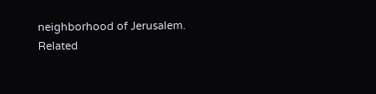neighborhood of Jerusalem.
Related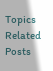Topics
Related Posts